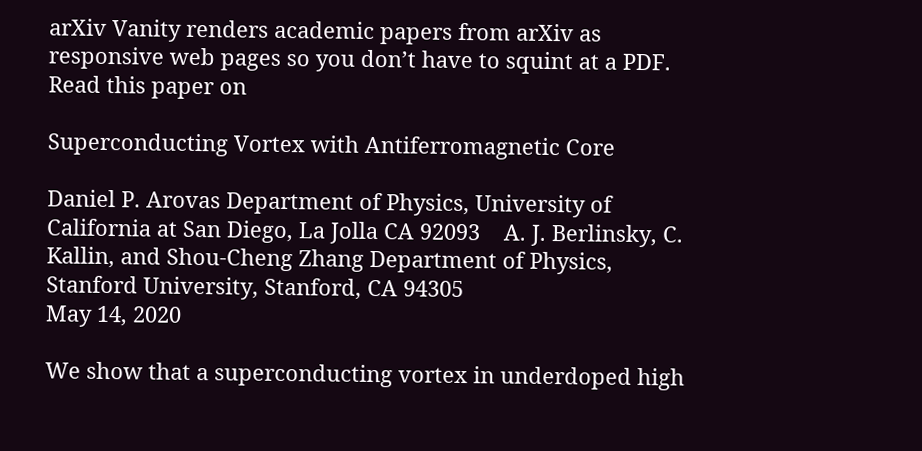arXiv Vanity renders academic papers from arXiv as responsive web pages so you don’t have to squint at a PDF. Read this paper on

Superconducting Vortex with Antiferromagnetic Core

Daniel P. Arovas Department of Physics, University of California at San Diego, La Jolla CA 92093    A. J. Berlinsky, C. Kallin, and Shou-Cheng Zhang Department of Physics, Stanford University, Stanford, CA 94305
May 14, 2020

We show that a superconducting vortex in underdoped high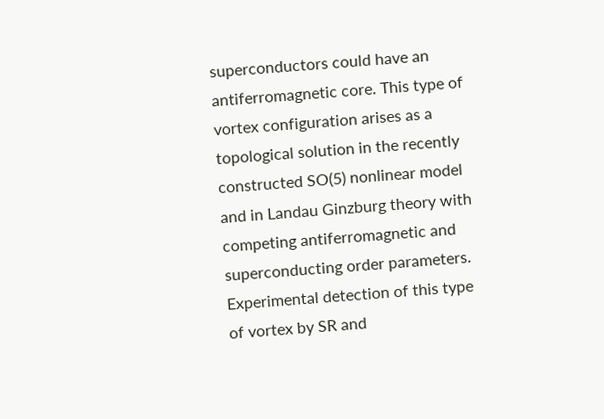superconductors could have an antiferromagnetic core. This type of vortex configuration arises as a topological solution in the recently constructed SO(5) nonlinear model and in Landau Ginzburg theory with competing antiferromagnetic and superconducting order parameters. Experimental detection of this type of vortex by SR and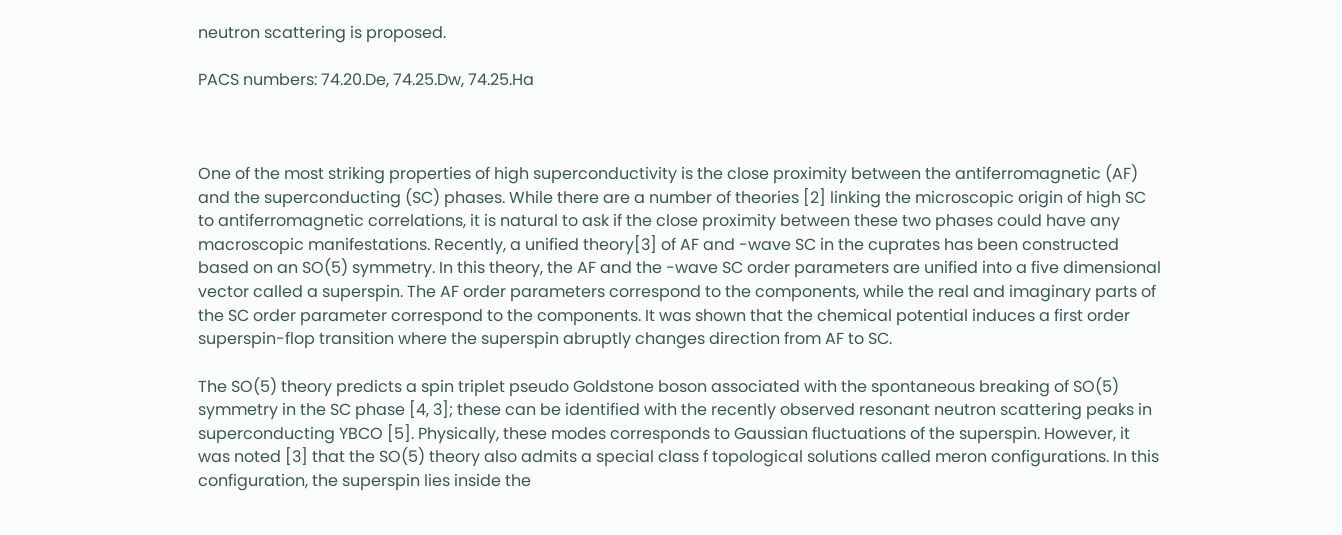neutron scattering is proposed.

PACS numbers: 74.20.De, 74.25.Dw, 74.25.Ha



One of the most striking properties of high superconductivity is the close proximity between the antiferromagnetic (AF) and the superconducting (SC) phases. While there are a number of theories [2] linking the microscopic origin of high SC to antiferromagnetic correlations, it is natural to ask if the close proximity between these two phases could have any macroscopic manifestations. Recently, a unified theory[3] of AF and -wave SC in the cuprates has been constructed based on an SO(5) symmetry. In this theory, the AF and the -wave SC order parameters are unified into a five dimensional vector called a superspin. The AF order parameters correspond to the components, while the real and imaginary parts of the SC order parameter correspond to the components. It was shown that the chemical potential induces a first order superspin-flop transition where the superspin abruptly changes direction from AF to SC.

The SO(5) theory predicts a spin triplet pseudo Goldstone boson associated with the spontaneous breaking of SO(5) symmetry in the SC phase [4, 3]; these can be identified with the recently observed resonant neutron scattering peaks in superconducting YBCO [5]. Physically, these modes corresponds to Gaussian fluctuations of the superspin. However, it was noted [3] that the SO(5) theory also admits a special class f topological solutions called meron configurations. In this configuration, the superspin lies inside the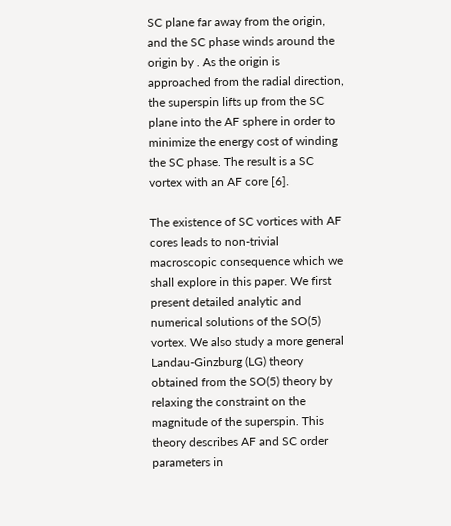SC plane far away from the origin, and the SC phase winds around the origin by . As the origin is approached from the radial direction, the superspin lifts up from the SC plane into the AF sphere in order to minimize the energy cost of winding the SC phase. The result is a SC vortex with an AF core [6].

The existence of SC vortices with AF cores leads to non-trivial macroscopic consequence which we shall explore in this paper. We first present detailed analytic and numerical solutions of the SO(5) vortex. We also study a more general Landau-Ginzburg (LG) theory obtained from the SO(5) theory by relaxing the constraint on the magnitude of the superspin. This theory describes AF and SC order parameters in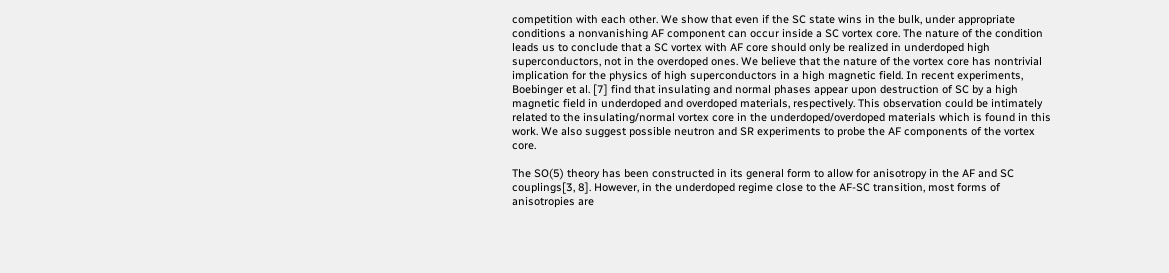competition with each other. We show that even if the SC state wins in the bulk, under appropriate conditions a nonvanishing AF component can occur inside a SC vortex core. The nature of the condition leads us to conclude that a SC vortex with AF core should only be realized in underdoped high superconductors, not in the overdoped ones. We believe that the nature of the vortex core has nontrivial implication for the physics of high superconductors in a high magnetic field. In recent experiments, Boebinger et al. [7] find that insulating and normal phases appear upon destruction of SC by a high magnetic field in underdoped and overdoped materials, respectively. This observation could be intimately related to the insulating/normal vortex core in the underdoped/overdoped materials which is found in this work. We also suggest possible neutron and SR experiments to probe the AF components of the vortex core.

The SO(5) theory has been constructed in its general form to allow for anisotropy in the AF and SC couplings[3, 8]. However, in the underdoped regime close to the AF-SC transition, most forms of anisotropies are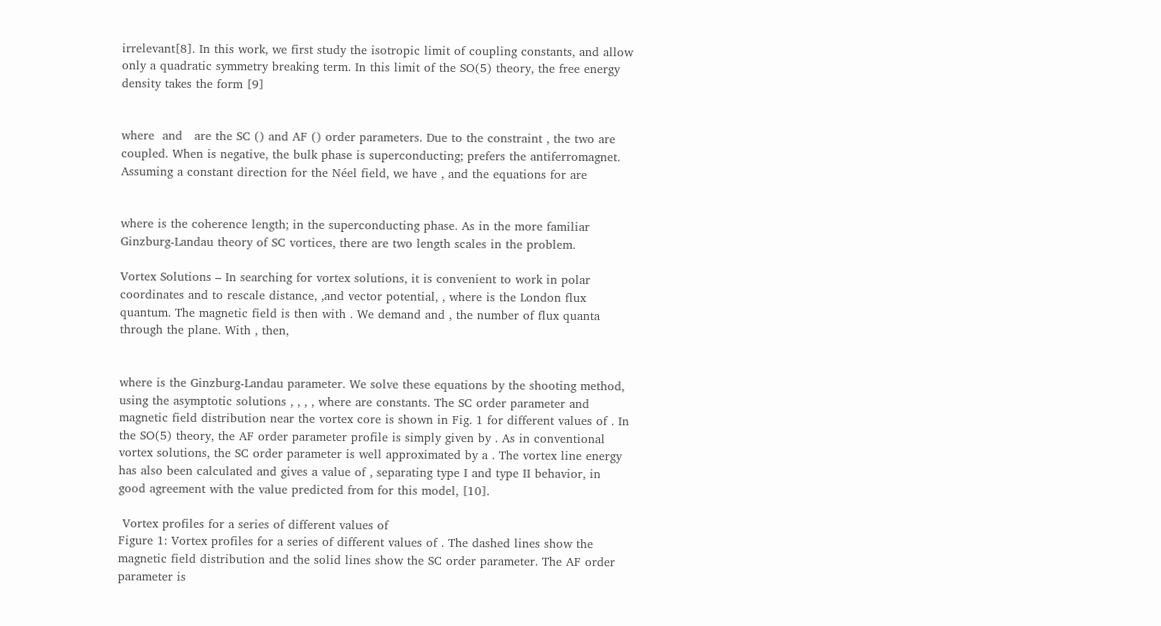irrelevant[8]. In this work, we first study the isotropic limit of coupling constants, and allow only a quadratic symmetry breaking term. In this limit of the SO(5) theory, the free energy density takes the form [9]


where  and   are the SC () and AF () order parameters. Due to the constraint , the two are coupled. When is negative, the bulk phase is superconducting; prefers the antiferromagnet. Assuming a constant direction for the Néel field, we have , and the equations for are


where is the coherence length; in the superconducting phase. As in the more familiar Ginzburg-Landau theory of SC vortices, there are two length scales in the problem.

Vortex Solutions – In searching for vortex solutions, it is convenient to work in polar coordinates and to rescale distance, ,and vector potential, , where is the London flux quantum. The magnetic field is then with . We demand and , the number of flux quanta through the plane. With , then,


where is the Ginzburg-Landau parameter. We solve these equations by the shooting method, using the asymptotic solutions , , , , where are constants. The SC order parameter and magnetic field distribution near the vortex core is shown in Fig. 1 for different values of . In the SO(5) theory, the AF order parameter profile is simply given by . As in conventional vortex solutions, the SC order parameter is well approximated by a . The vortex line energy has also been calculated and gives a value of , separating type I and type II behavior, in good agreement with the value predicted from for this model, [10].

 Vortex profiles for a series of different values of
Figure 1: Vortex profiles for a series of different values of . The dashed lines show the magnetic field distribution and the solid lines show the SC order parameter. The AF order parameter is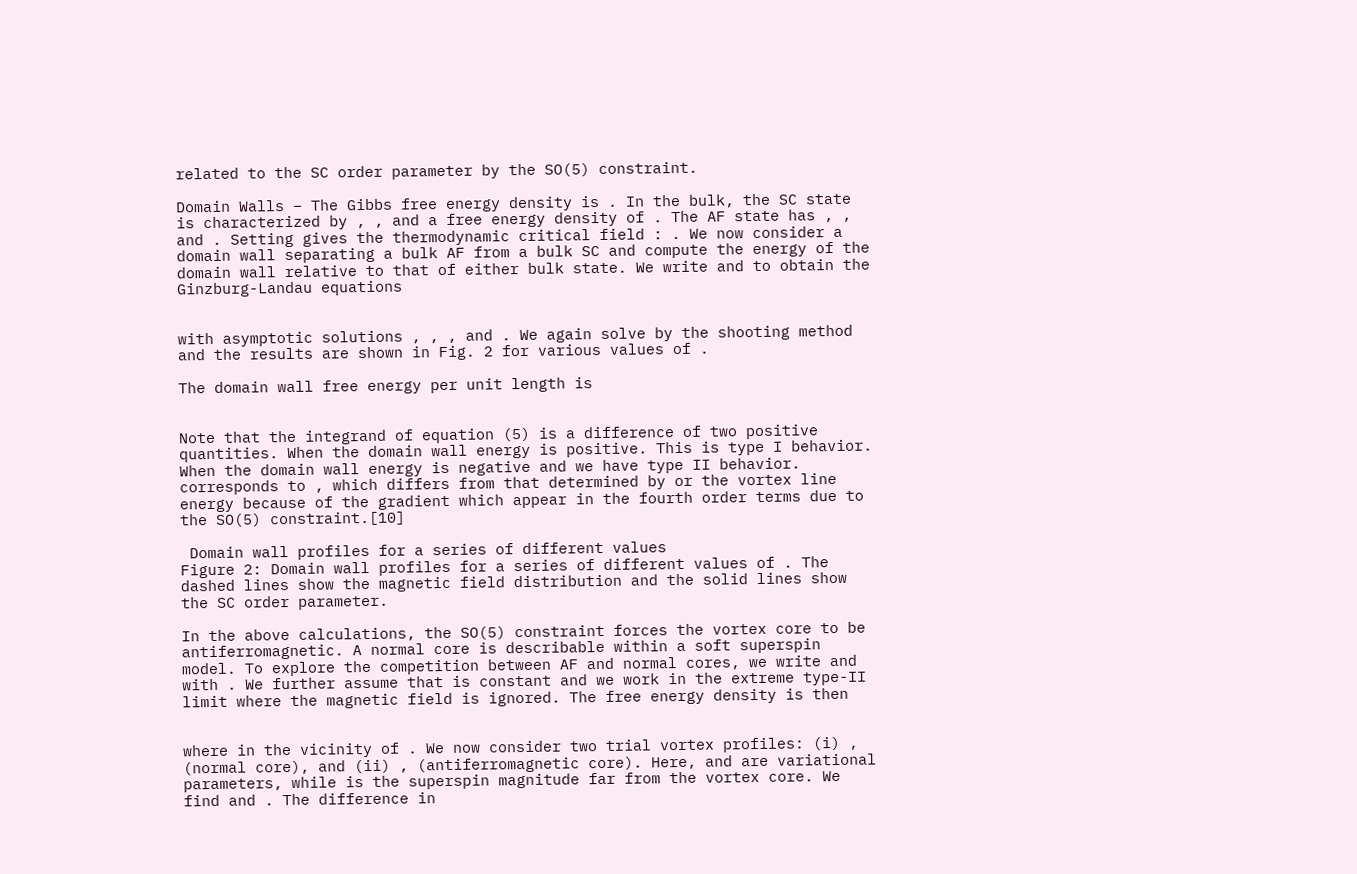related to the SC order parameter by the SO(5) constraint.

Domain Walls – The Gibbs free energy density is . In the bulk, the SC state is characterized by , , and a free energy density of . The AF state has , , and . Setting gives the thermodynamic critical field : . We now consider a domain wall separating a bulk AF from a bulk SC and compute the energy of the domain wall relative to that of either bulk state. We write and to obtain the Ginzburg-Landau equations


with asymptotic solutions , , , and . We again solve by the shooting method and the results are shown in Fig. 2 for various values of .

The domain wall free energy per unit length is


Note that the integrand of equation (5) is a difference of two positive quantities. When the domain wall energy is positive. This is type I behavior. When the domain wall energy is negative and we have type II behavior. corresponds to , which differs from that determined by or the vortex line energy because of the gradient which appear in the fourth order terms due to the SO(5) constraint.[10]

 Domain wall profiles for a series of different values
Figure 2: Domain wall profiles for a series of different values of . The dashed lines show the magnetic field distribution and the solid lines show the SC order parameter.

In the above calculations, the SO(5) constraint forces the vortex core to be antiferromagnetic. A normal core is describable within a soft superspin model. To explore the competition between AF and normal cores, we write and with . We further assume that is constant and we work in the extreme type-II limit where the magnetic field is ignored. The free energy density is then


where in the vicinity of . We now consider two trial vortex profiles: (i) , (normal core), and (ii) , (antiferromagnetic core). Here, and are variational parameters, while is the superspin magnitude far from the vortex core. We find and . The difference in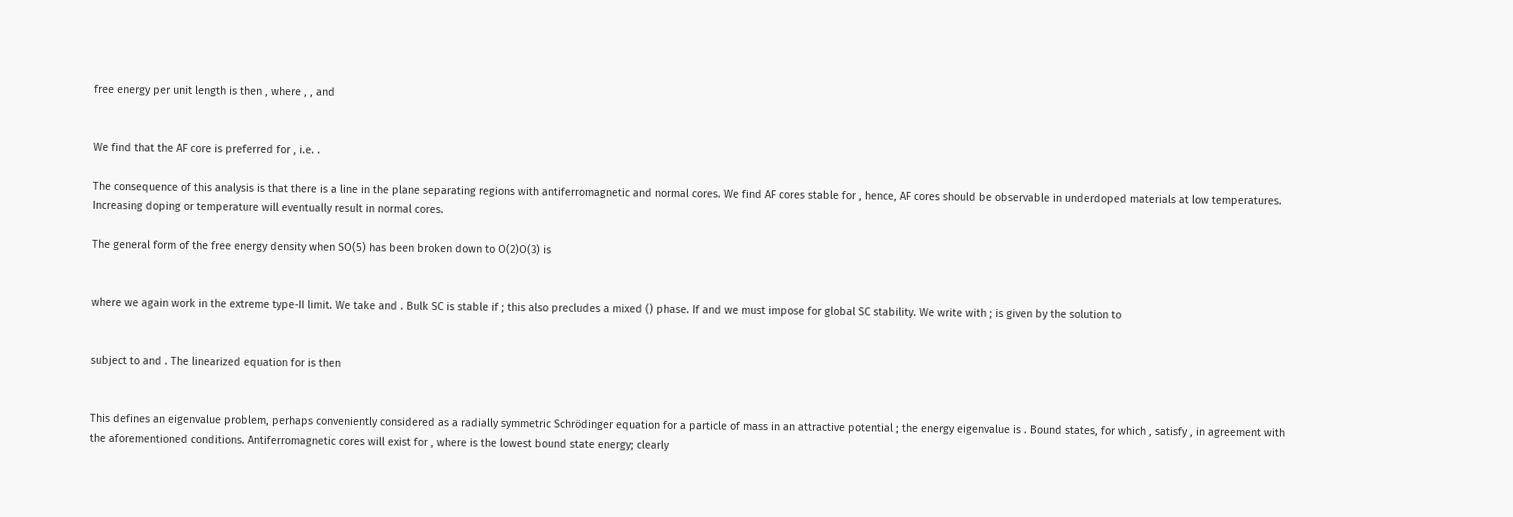free energy per unit length is then , where , , and


We find that the AF core is preferred for , i.e. .

The consequence of this analysis is that there is a line in the plane separating regions with antiferromagnetic and normal cores. We find AF cores stable for , hence, AF cores should be observable in underdoped materials at low temperatures. Increasing doping or temperature will eventually result in normal cores.

The general form of the free energy density when SO(5) has been broken down to O(2)O(3) is


where we again work in the extreme type-II limit. We take and . Bulk SC is stable if ; this also precludes a mixed () phase. If and we must impose for global SC stability. We write with ; is given by the solution to


subject to and . The linearized equation for is then


This defines an eigenvalue problem, perhaps conveniently considered as a radially symmetric Schrödinger equation for a particle of mass in an attractive potential ; the energy eigenvalue is . Bound states, for which , satisfy , in agreement with the aforementioned conditions. Antiferromagnetic cores will exist for , where is the lowest bound state energy; clearly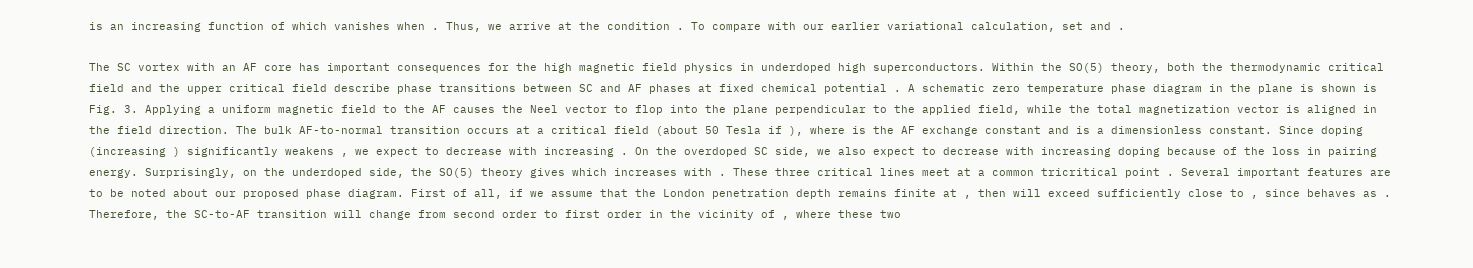is an increasing function of which vanishes when . Thus, we arrive at the condition . To compare with our earlier variational calculation, set and .

The SC vortex with an AF core has important consequences for the high magnetic field physics in underdoped high superconductors. Within the SO(5) theory, both the thermodynamic critical field and the upper critical field describe phase transitions between SC and AF phases at fixed chemical potential . A schematic zero temperature phase diagram in the plane is shown is Fig. 3. Applying a uniform magnetic field to the AF causes the Neel vector to flop into the plane perpendicular to the applied field, while the total magnetization vector is aligned in the field direction. The bulk AF-to-normal transition occurs at a critical field (about 50 Tesla if ), where is the AF exchange constant and is a dimensionless constant. Since doping (increasing ) significantly weakens , we expect to decrease with increasing . On the overdoped SC side, we also expect to decrease with increasing doping because of the loss in pairing energy. Surprisingly, on the underdoped side, the SO(5) theory gives which increases with . These three critical lines meet at a common tricritical point . Several important features are to be noted about our proposed phase diagram. First of all, if we assume that the London penetration depth remains finite at , then will exceed sufficiently close to , since behaves as . Therefore, the SC-to-AF transition will change from second order to first order in the vicinity of , where these two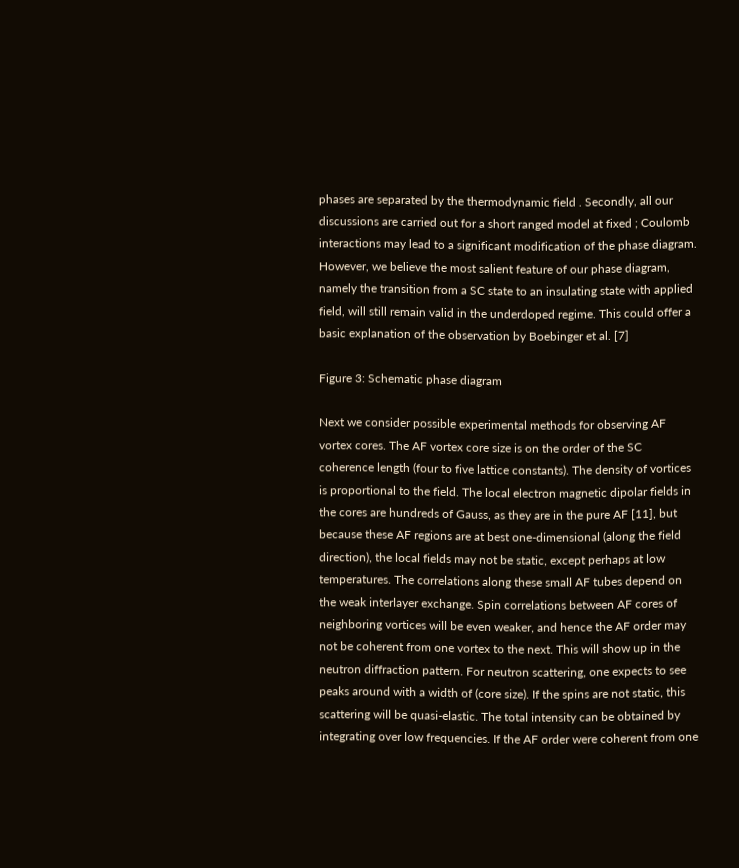phases are separated by the thermodynamic field . Secondly, all our discussions are carried out for a short ranged model at fixed ; Coulomb interactions may lead to a significant modification of the phase diagram. However, we believe the most salient feature of our phase diagram, namely the transition from a SC state to an insulating state with applied field, will still remain valid in the underdoped regime. This could offer a basic explanation of the observation by Boebinger et al. [7]

Figure 3: Schematic phase diagram

Next we consider possible experimental methods for observing AF vortex cores. The AF vortex core size is on the order of the SC coherence length (four to five lattice constants). The density of vortices is proportional to the field. The local electron magnetic dipolar fields in the cores are hundreds of Gauss, as they are in the pure AF [11], but because these AF regions are at best one-dimensional (along the field direction), the local fields may not be static, except perhaps at low temperatures. The correlations along these small AF tubes depend on the weak interlayer exchange. Spin correlations between AF cores of neighboring vortices will be even weaker, and hence the AF order may not be coherent from one vortex to the next. This will show up in the neutron diffraction pattern. For neutron scattering, one expects to see peaks around with a width of (core size). If the spins are not static, this scattering will be quasi-elastic. The total intensity can be obtained by integrating over low frequencies. If the AF order were coherent from one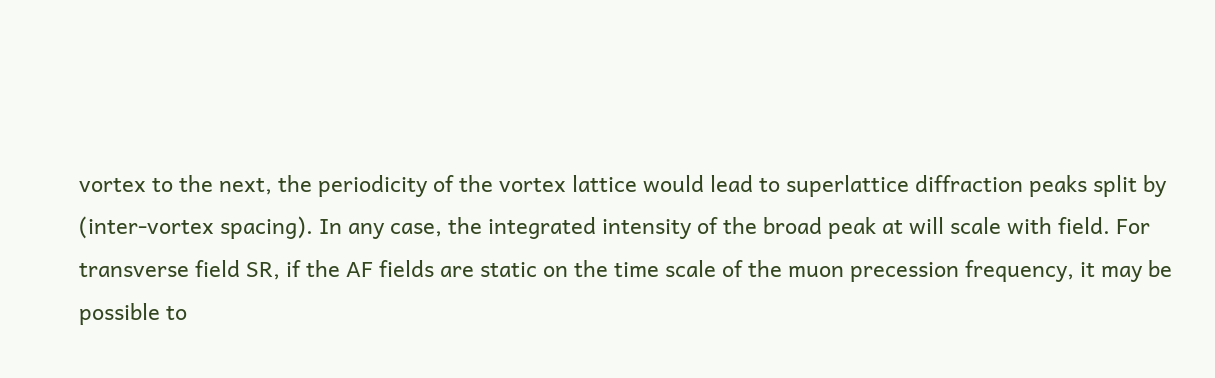vortex to the next, the periodicity of the vortex lattice would lead to superlattice diffraction peaks split by (inter-vortex spacing). In any case, the integrated intensity of the broad peak at will scale with field. For transverse field SR, if the AF fields are static on the time scale of the muon precession frequency, it may be possible to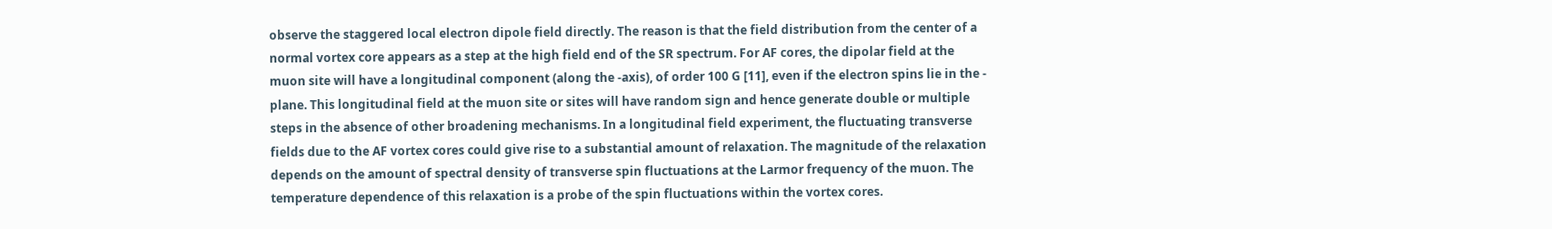observe the staggered local electron dipole field directly. The reason is that the field distribution from the center of a normal vortex core appears as a step at the high field end of the SR spectrum. For AF cores, the dipolar field at the muon site will have a longitudinal component (along the -axis), of order 100 G [11], even if the electron spins lie in the - plane. This longitudinal field at the muon site or sites will have random sign and hence generate double or multiple steps in the absence of other broadening mechanisms. In a longitudinal field experiment, the fluctuating transverse fields due to the AF vortex cores could give rise to a substantial amount of relaxation. The magnitude of the relaxation depends on the amount of spectral density of transverse spin fluctuations at the Larmor frequency of the muon. The temperature dependence of this relaxation is a probe of the spin fluctuations within the vortex cores.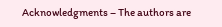Acknowledgments – The authors are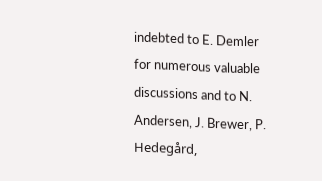indebted to E. Demler for numerous valuable discussions and to N. Andersen, J. Brewer, P. Hedegård,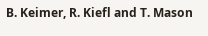B. Keimer, R. Kiefl and T. Mason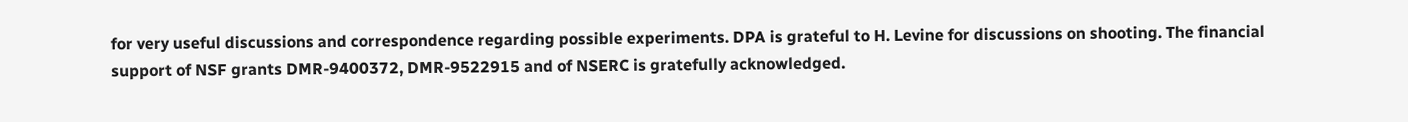for very useful discussions and correspondence regarding possible experiments. DPA is grateful to H. Levine for discussions on shooting. The financial support of NSF grants DMR-9400372, DMR-9522915 and of NSERC is gratefully acknowledged.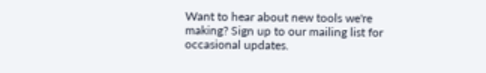Want to hear about new tools we're making? Sign up to our mailing list for occasional updates.